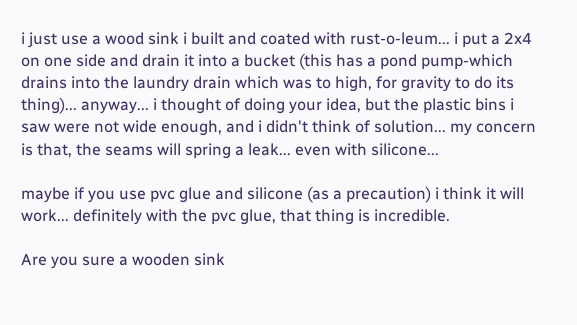i just use a wood sink i built and coated with rust-o-leum... i put a 2x4 on one side and drain it into a bucket (this has a pond pump-which drains into the laundry drain which was to high, for gravity to do its thing)... anyway... i thought of doing your idea, but the plastic bins i saw were not wide enough, and i didn't think of solution... my concern is that, the seams will spring a leak... even with silicone...

maybe if you use pvc glue and silicone (as a precaution) i think it will work... definitely with the pvc glue, that thing is incredible.

Are you sure a wooden sink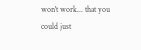won't work... that you could just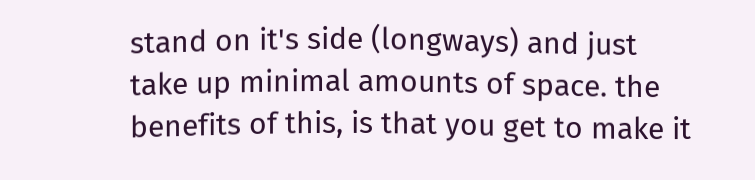stand on it's side (longways) and just take up minimal amounts of space. the benefits of this, is that you get to make it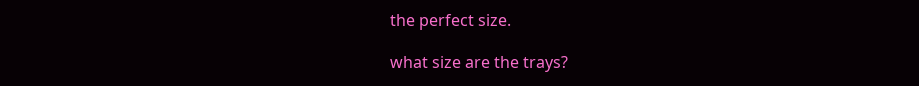the perfect size.

what size are the trays?